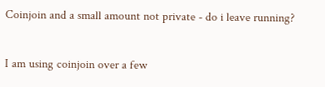Coinjoin and a small amount not private - do i leave running?


I am using coinjoin over a few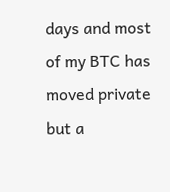days and most of my BTC has moved private but a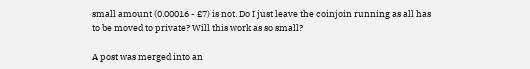small amount (0.00016 - £7) is not. Do I just leave the coinjoin running as all has to be moved to private? Will this work as so small?

A post was merged into an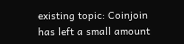existing topic: Coinjoin has left a small amount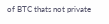of BTC thats not private